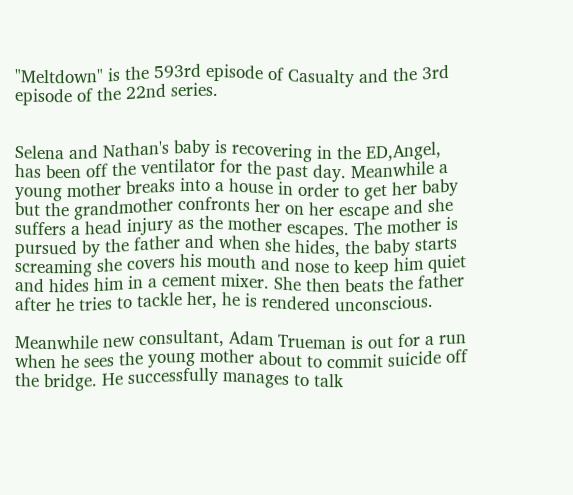"Meltdown" is the 593rd episode of Casualty and the 3rd episode of the 22nd series.


Selena and Nathan's baby is recovering in the ED,Angel, has been off the ventilator for the past day. Meanwhile a young mother breaks into a house in order to get her baby but the grandmother confronts her on her escape and she suffers a head injury as the mother escapes. The mother is pursued by the father and when she hides, the baby starts screaming she covers his mouth and nose to keep him quiet and hides him in a cement mixer. She then beats the father after he tries to tackle her, he is rendered unconscious.

Meanwhile new consultant, Adam Trueman is out for a run when he sees the young mother about to commit suicide off the bridge. He successfully manages to talk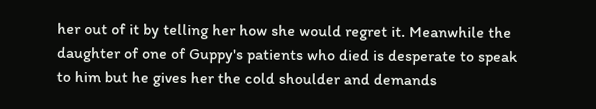her out of it by telling her how she would regret it. Meanwhile the daughter of one of Guppy's patients who died is desperate to speak to him but he gives her the cold shoulder and demands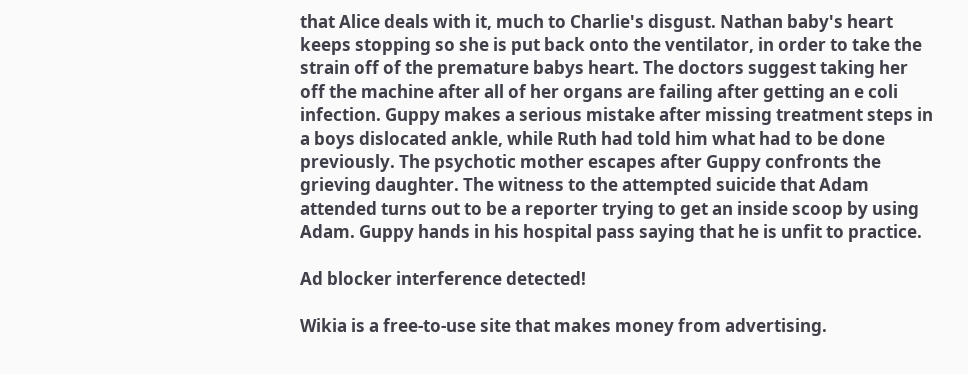that Alice deals with it, much to Charlie's disgust. Nathan baby's heart keeps stopping so she is put back onto the ventilator, in order to take the strain off of the premature babys heart. The doctors suggest taking her off the machine after all of her organs are failing after getting an e coli infection. Guppy makes a serious mistake after missing treatment steps in a boys dislocated ankle, while Ruth had told him what had to be done previously. The psychotic mother escapes after Guppy confronts the grieving daughter. The witness to the attempted suicide that Adam attended turns out to be a reporter trying to get an inside scoop by using Adam. Guppy hands in his hospital pass saying that he is unfit to practice.

Ad blocker interference detected!

Wikia is a free-to-use site that makes money from advertising.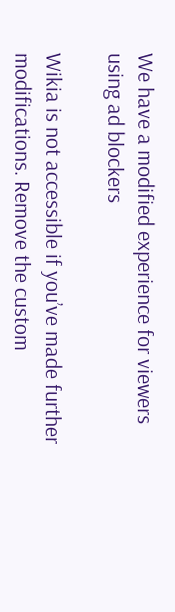We have a modified experience for viewers using ad blockers

Wikia is not accessible if you’ve made further modifications. Remove the custom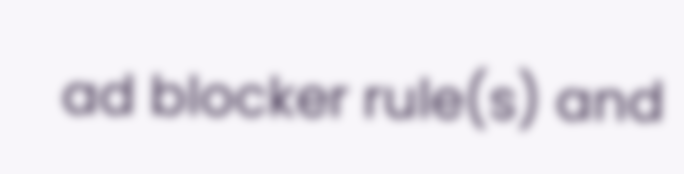ad blocker rule(s) and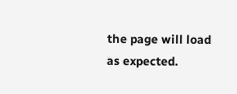the page will load as expected.